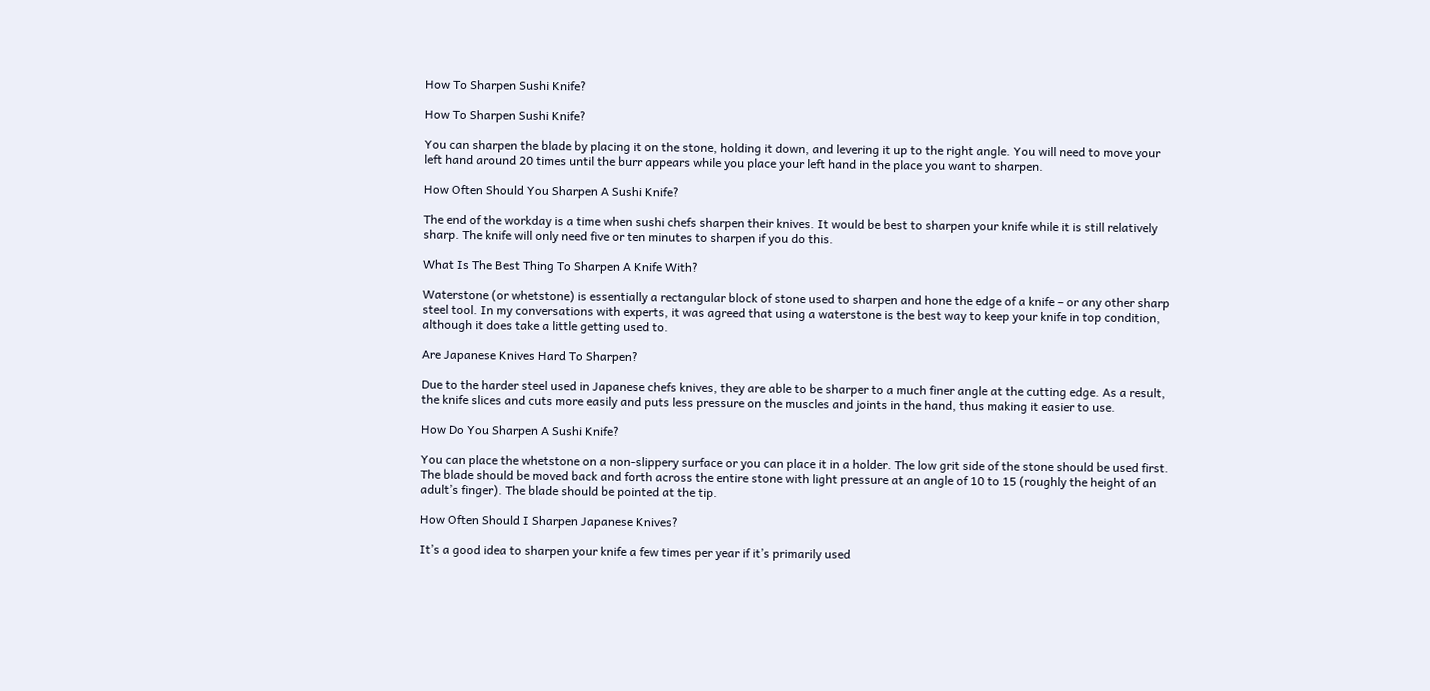How To Sharpen Sushi Knife?

How To Sharpen Sushi Knife?

You can sharpen the blade by placing it on the stone, holding it down, and levering it up to the right angle. You will need to move your left hand around 20 times until the burr appears while you place your left hand in the place you want to sharpen.

How Often Should You Sharpen A Sushi Knife?

The end of the workday is a time when sushi chefs sharpen their knives. It would be best to sharpen your knife while it is still relatively sharp. The knife will only need five or ten minutes to sharpen if you do this.

What Is The Best Thing To Sharpen A Knife With?

Waterstone (or whetstone) is essentially a rectangular block of stone used to sharpen and hone the edge of a knife – or any other sharp steel tool. In my conversations with experts, it was agreed that using a waterstone is the best way to keep your knife in top condition, although it does take a little getting used to.

Are Japanese Knives Hard To Sharpen?

Due to the harder steel used in Japanese chefs knives, they are able to be sharper to a much finer angle at the cutting edge. As a result, the knife slices and cuts more easily and puts less pressure on the muscles and joints in the hand, thus making it easier to use.

How Do You Sharpen A Sushi Knife?

You can place the whetstone on a non-slippery surface or you can place it in a holder. The low grit side of the stone should be used first. The blade should be moved back and forth across the entire stone with light pressure at an angle of 10 to 15 (roughly the height of an adult’s finger). The blade should be pointed at the tip.

How Often Should I Sharpen Japanese Knives?

It’s a good idea to sharpen your knife a few times per year if it’s primarily used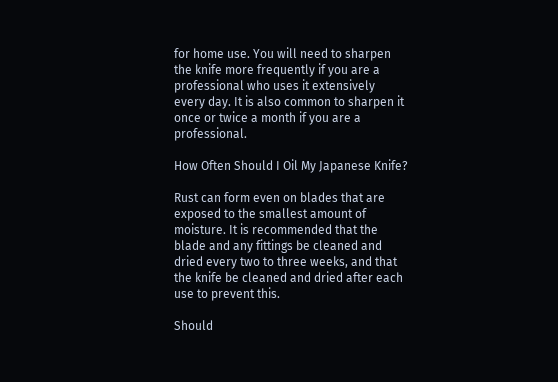for home use. You will need to sharpen the knife more frequently if you are a professional who uses it extensively every day. It is also common to sharpen it once or twice a month if you are a professional.

How Often Should I Oil My Japanese Knife?

Rust can form even on blades that are exposed to the smallest amount of moisture. It is recommended that the blade and any fittings be cleaned and dried every two to three weeks, and that the knife be cleaned and dried after each use to prevent this.

Should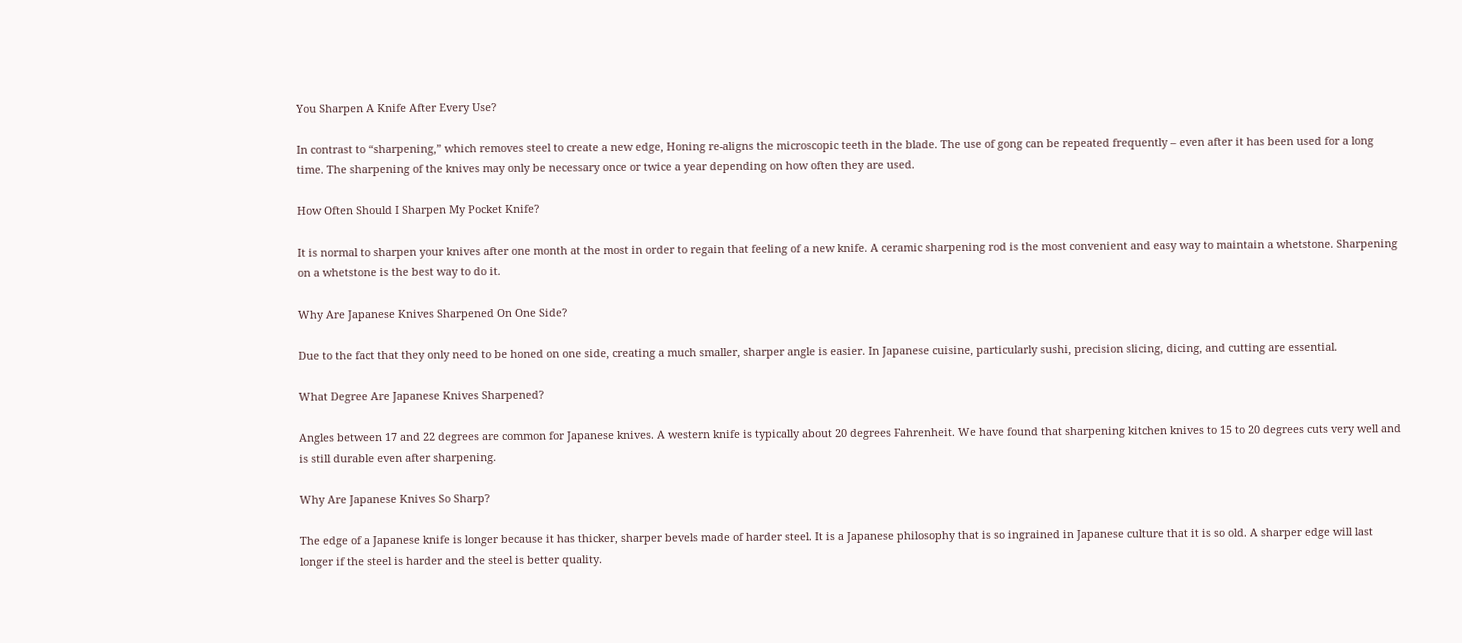You Sharpen A Knife After Every Use?

In contrast to “sharpening,” which removes steel to create a new edge, Honing re-aligns the microscopic teeth in the blade. The use of gong can be repeated frequently – even after it has been used for a long time. The sharpening of the knives may only be necessary once or twice a year depending on how often they are used.

How Often Should I Sharpen My Pocket Knife?

It is normal to sharpen your knives after one month at the most in order to regain that feeling of a new knife. A ceramic sharpening rod is the most convenient and easy way to maintain a whetstone. Sharpening on a whetstone is the best way to do it.

Why Are Japanese Knives Sharpened On One Side?

Due to the fact that they only need to be honed on one side, creating a much smaller, sharper angle is easier. In Japanese cuisine, particularly sushi, precision slicing, dicing, and cutting are essential.

What Degree Are Japanese Knives Sharpened?

Angles between 17 and 22 degrees are common for Japanese knives. A western knife is typically about 20 degrees Fahrenheit. We have found that sharpening kitchen knives to 15 to 20 degrees cuts very well and is still durable even after sharpening.

Why Are Japanese Knives So Sharp?

The edge of a Japanese knife is longer because it has thicker, sharper bevels made of harder steel. It is a Japanese philosophy that is so ingrained in Japanese culture that it is so old. A sharper edge will last longer if the steel is harder and the steel is better quality.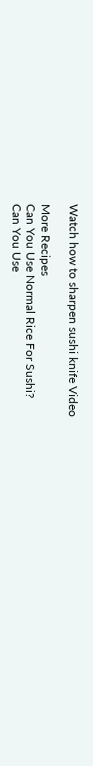Watch how to sharpen sushi knife Video

More Recipes
Can You Use Normal Rice For Sushi?
Can You Use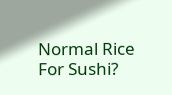Normal Rice For Sushi?